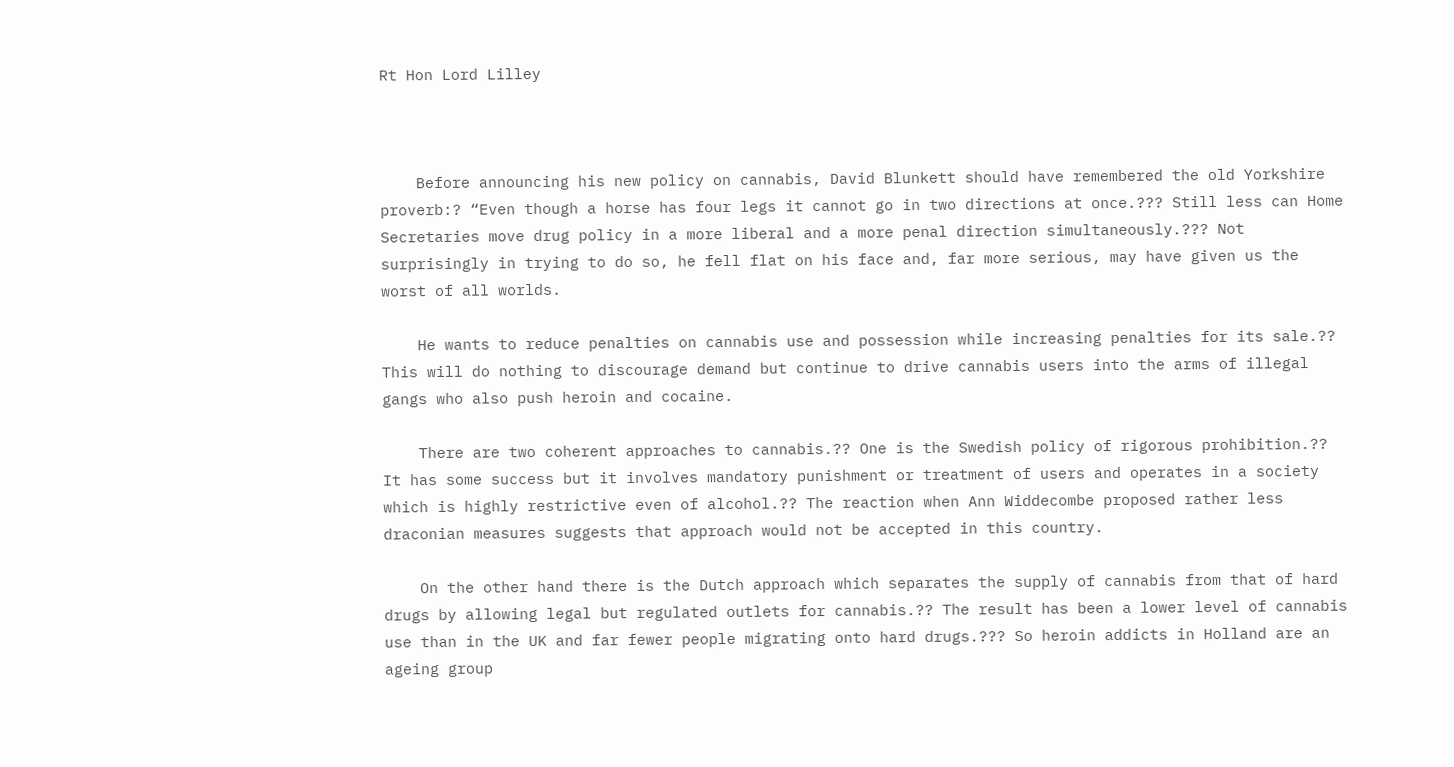Rt Hon Lord Lilley



    Before announcing his new policy on cannabis, David Blunkett should have remembered the old Yorkshire proverb:? “Even though a horse has four legs it cannot go in two directions at once.??? Still less can Home Secretaries move drug policy in a more liberal and a more penal direction simultaneously.??? Not surprisingly in trying to do so, he fell flat on his face and, far more serious, may have given us the worst of all worlds.

    He wants to reduce penalties on cannabis use and possession while increasing penalties for its sale.?? This will do nothing to discourage demand but continue to drive cannabis users into the arms of illegal gangs who also push heroin and cocaine.

    There are two coherent approaches to cannabis.?? One is the Swedish policy of rigorous prohibition.?? It has some success but it involves mandatory punishment or treatment of users and operates in a society which is highly restrictive even of alcohol.?? The reaction when Ann Widdecombe proposed rather less draconian measures suggests that approach would not be accepted in this country.

    On the other hand there is the Dutch approach which separates the supply of cannabis from that of hard drugs by allowing legal but regulated outlets for cannabis.?? The result has been a lower level of cannabis use than in the UK and far fewer people migrating onto hard drugs.??? So heroin addicts in Holland are an ageing group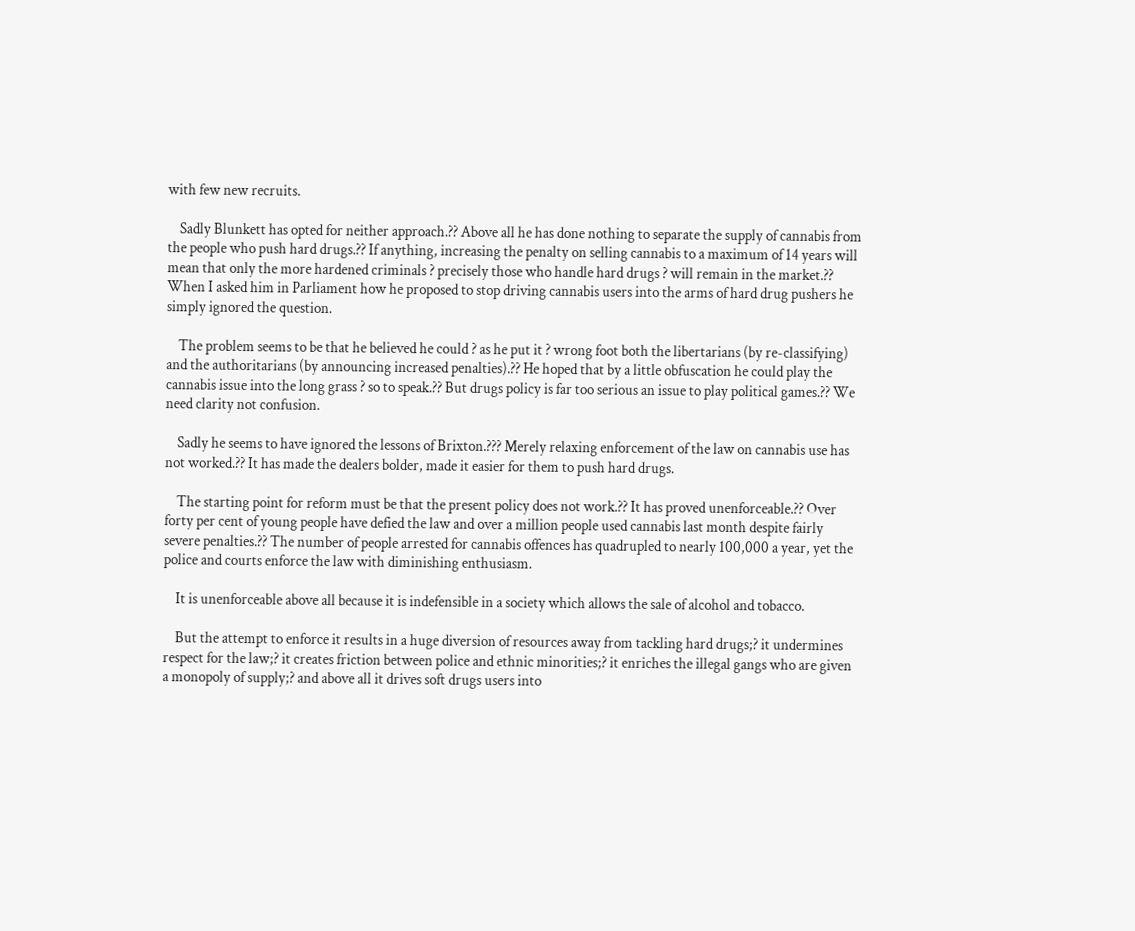with few new recruits.

    Sadly Blunkett has opted for neither approach.?? Above all he has done nothing to separate the supply of cannabis from the people who push hard drugs.?? If anything, increasing the penalty on selling cannabis to a maximum of 14 years will mean that only the more hardened criminals ? precisely those who handle hard drugs ? will remain in the market.?? When I asked him in Parliament how he proposed to stop driving cannabis users into the arms of hard drug pushers he simply ignored the question.

    The problem seems to be that he believed he could ? as he put it ? wrong foot both the libertarians (by re-classifying) and the authoritarians (by announcing increased penalties).?? He hoped that by a little obfuscation he could play the cannabis issue into the long grass ? so to speak.?? But drugs policy is far too serious an issue to play political games.?? We need clarity not confusion.

    Sadly he seems to have ignored the lessons of Brixton.??? Merely relaxing enforcement of the law on cannabis use has not worked.?? It has made the dealers bolder, made it easier for them to push hard drugs.

    The starting point for reform must be that the present policy does not work.?? It has proved unenforceable.?? Over forty per cent of young people have defied the law and over a million people used cannabis last month despite fairly severe penalties.?? The number of people arrested for cannabis offences has quadrupled to nearly 100,000 a year, yet the police and courts enforce the law with diminishing enthusiasm.

    It is unenforceable above all because it is indefensible in a society which allows the sale of alcohol and tobacco.

    But the attempt to enforce it results in a huge diversion of resources away from tackling hard drugs;? it undermines respect for the law;? it creates friction between police and ethnic minorities;? it enriches the illegal gangs who are given a monopoly of supply;? and above all it drives soft drugs users into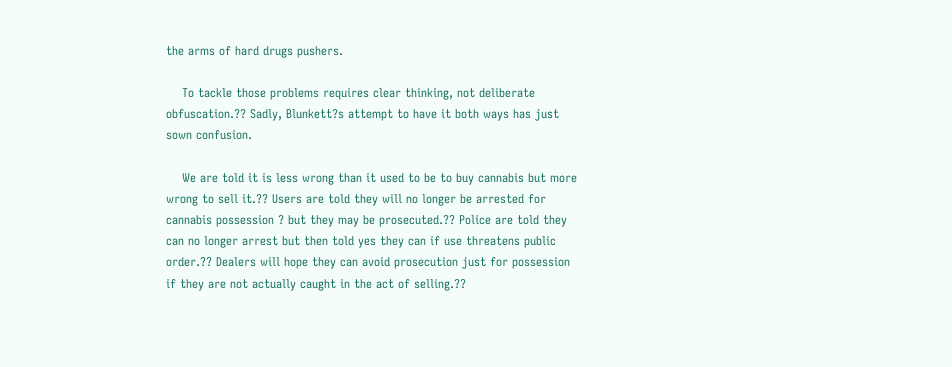the arms of hard drugs pushers.

    To tackle those problems requires clear thinking, not deliberate obfuscation.?? Sadly, Blunkett?s attempt to have it both ways has just sown confusion.

    We are told it is less wrong than it used to be to buy cannabis but more wrong to sell it.?? Users are told they will no longer be arrested for cannabis possession ? but they may be prosecuted.?? Police are told they can no longer arrest but then told yes they can if use threatens public order.?? Dealers will hope they can avoid prosecution just for possession if they are not actually caught in the act of selling.??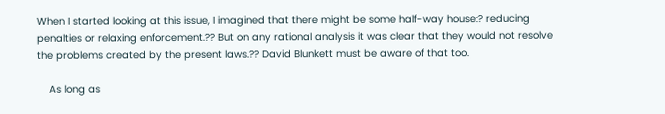When I started looking at this issue, I imagined that there might be some half-way house:? reducing penalties or relaxing enforcement.?? But on any rational analysis it was clear that they would not resolve the problems created by the present laws.?? David Blunkett must be aware of that too.

    As long as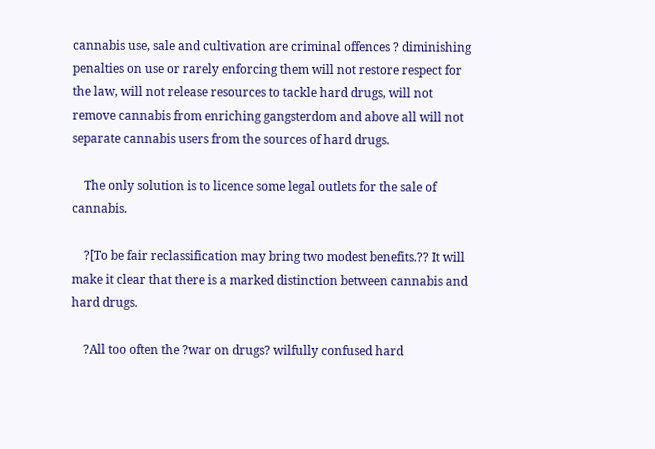cannabis use, sale and cultivation are criminal offences ? diminishing penalties on use or rarely enforcing them will not restore respect for the law, will not release resources to tackle hard drugs, will not remove cannabis from enriching gangsterdom and above all will not separate cannabis users from the sources of hard drugs.

    The only solution is to licence some legal outlets for the sale of cannabis.

    ?[To be fair reclassification may bring two modest benefits.?? It will make it clear that there is a marked distinction between cannabis and hard drugs.

    ?All too often the ?war on drugs? wilfully confused hard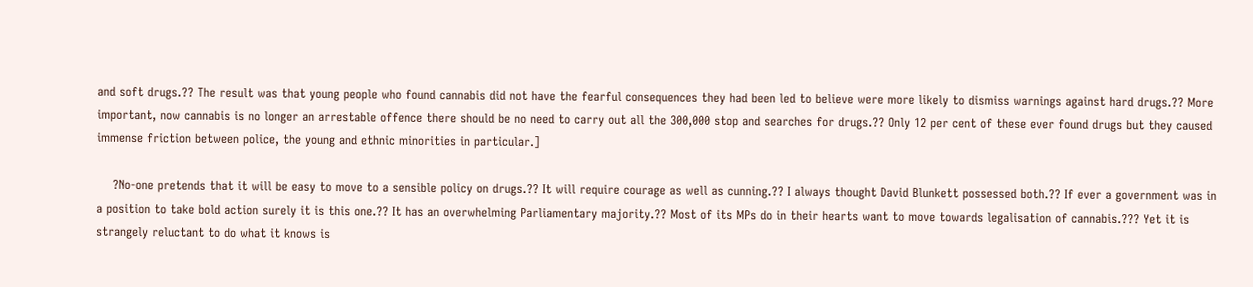and soft drugs.?? The result was that young people who found cannabis did not have the fearful consequences they had been led to believe were more likely to dismiss warnings against hard drugs.?? More important, now cannabis is no longer an arrestable offence there should be no need to carry out all the 300,000 stop and searches for drugs.?? Only 12 per cent of these ever found drugs but they caused immense friction between police, the young and ethnic minorities in particular.]

    ?No-one pretends that it will be easy to move to a sensible policy on drugs.?? It will require courage as well as cunning.?? I always thought David Blunkett possessed both.?? If ever a government was in a position to take bold action surely it is this one.?? It has an overwhelming Parliamentary majority.?? Most of its MPs do in their hearts want to move towards legalisation of cannabis.??? Yet it is strangely reluctant to do what it knows is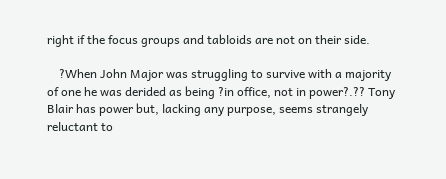right if the focus groups and tabloids are not on their side.

    ?When John Major was struggling to survive with a majority of one he was derided as being ?in office, not in power?.?? Tony Blair has power but, lacking any purpose, seems strangely reluctant to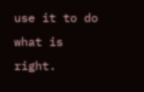use it to do what is right.